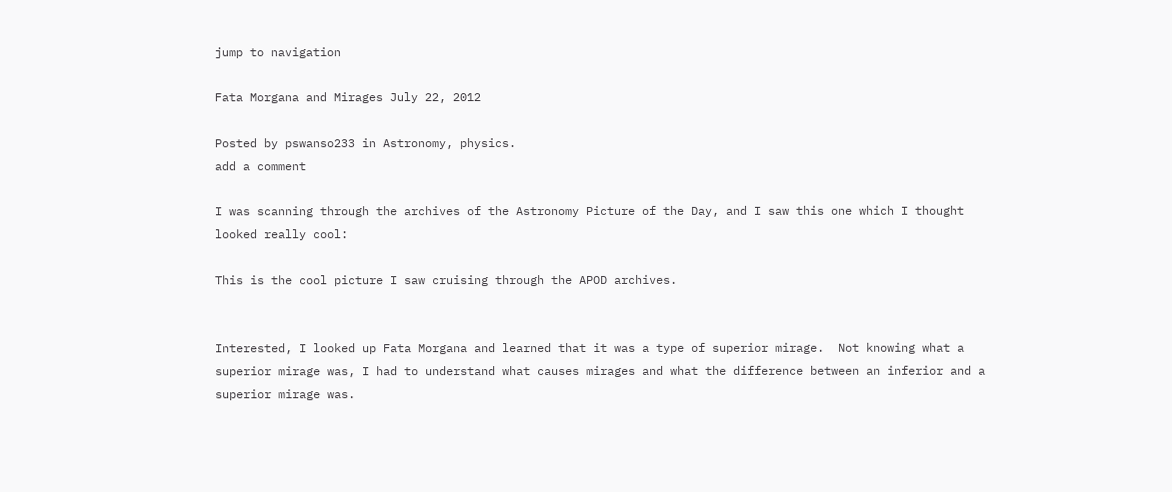jump to navigation

Fata Morgana and Mirages July 22, 2012

Posted by pswanso233 in Astronomy, physics.
add a comment

I was scanning through the archives of the Astronomy Picture of the Day, and I saw this one which I thought looked really cool:

This is the cool picture I saw cruising through the APOD archives.


Interested, I looked up Fata Morgana and learned that it was a type of superior mirage.  Not knowing what a superior mirage was, I had to understand what causes mirages and what the difference between an inferior and a superior mirage was.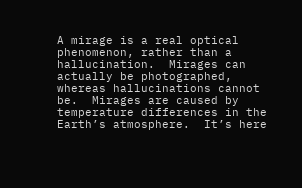A mirage is a real optical phenomenon, rather than a hallucination.  Mirages can actually be photographed, whereas hallucinations cannot be.  Mirages are caused by temperature differences in the Earth’s atmosphere.  It’s here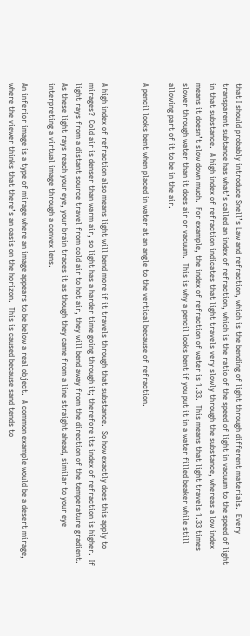that I should probably introduce Snell’s Law and refraction, which is the bending of light through different materials.  Every transparent subtance has what’s called an index of refraction, which is the ratio of the speed of light in vacuum to the speed of light in that substance.  A high index of refraction indicates that light travels very slowly through the substance, whereas a low index means it doesn’t slow down much.  For example, the index of refraction of water is 1.33.  This means that light travels 1.33 times slower through water than it does air or vacuum.  This is why a pencil looks bent if you put it in a water filled beaker while still allowing part of it to be in the air.

A pencil looks bent when placed in water at an angle to the vertical because of refraction.


A high index of refraction also means light will bend more if it travels through that substance.  So how exactly does this apply to mirages?  Cold air is denser than warm air, so light has a harder time going through it; therefore its index of refraction is higher.  If light rays from a distant source travel from cold air to hot air, they will bend away from the direction of the temperature gradient.  As these light rays reach your eye, your brain traces it as though they came from a line straight ahead, similar to your eye interpreting a virtual image through a convex lens.

An inferior image is a type of mirage where an image appears to be below a real object.  A common example would be a desert mirage, where the viewer thinks that there’s an oasis on the horizon.  This is caused because sand tends to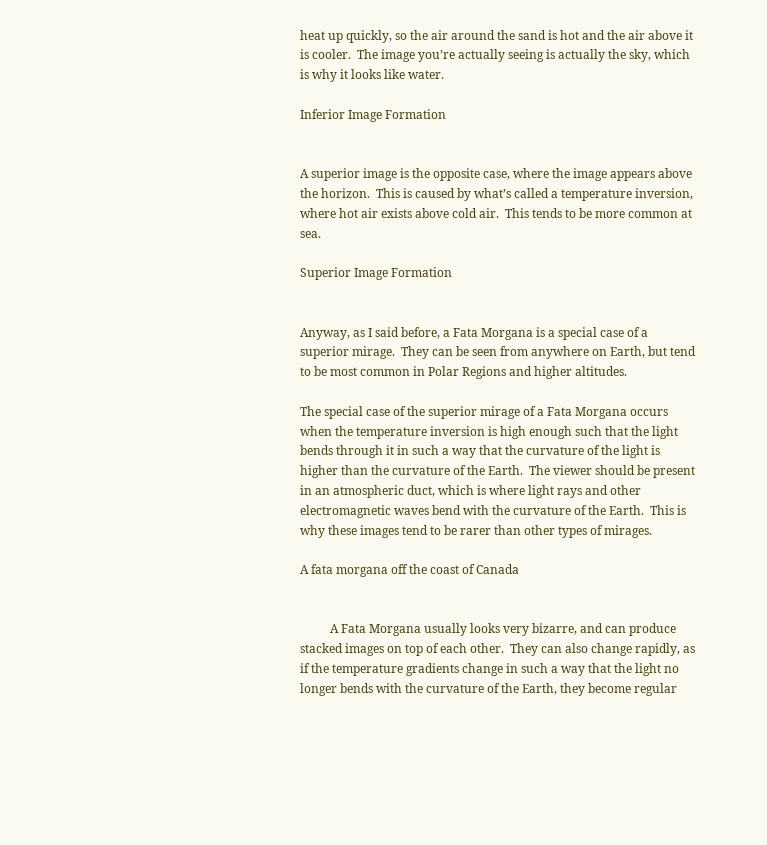heat up quickly, so the air around the sand is hot and the air above it is cooler.  The image you’re actually seeing is actually the sky, which is why it looks like water.

Inferior Image Formation


A superior image is the opposite case, where the image appears above the horizon.  This is caused by what’s called a temperature inversion, where hot air exists above cold air.  This tends to be more common at sea.

Superior Image Formation


Anyway, as I said before, a Fata Morgana is a special case of a superior mirage.  They can be seen from anywhere on Earth, but tend to be most common in Polar Regions and higher altitudes.

The special case of the superior mirage of a Fata Morgana occurs when the temperature inversion is high enough such that the light bends through it in such a way that the curvature of the light is higher than the curvature of the Earth.  The viewer should be present in an atmospheric duct, which is where light rays and other electromagnetic waves bend with the curvature of the Earth.  This is why these images tend to be rarer than other types of mirages.

A fata morgana off the coast of Canada


          A Fata Morgana usually looks very bizarre, and can produce stacked images on top of each other.  They can also change rapidly, as if the temperature gradients change in such a way that the light no longer bends with the curvature of the Earth, they become regular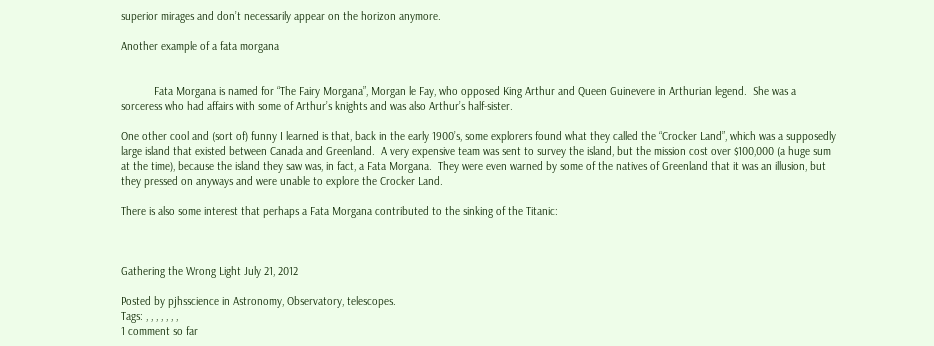superior mirages and don’t necessarily appear on the horizon anymore.

Another example of a fata morgana


           Fata Morgana is named for “The Fairy Morgana”, Morgan le Fay, who opposed King Arthur and Queen Guinevere in Arthurian legend.  She was a sorceress who had affairs with some of Arthur’s knights and was also Arthur’s half-sister.

One other cool and (sort of) funny I learned is that, back in the early 1900’s, some explorers found what they called the “Crocker Land”, which was a supposedly large island that existed between Canada and Greenland.  A very expensive team was sent to survey the island, but the mission cost over $100,000 (a huge sum at the time), because the island they saw was, in fact, a Fata Morgana.  They were even warned by some of the natives of Greenland that it was an illusion, but they pressed on anyways and were unable to explore the Crocker Land.

There is also some interest that perhaps a Fata Morgana contributed to the sinking of the Titanic:



Gathering the Wrong Light July 21, 2012

Posted by pjhsscience in Astronomy, Observatory, telescopes.
Tags: , , , , , , ,
1 comment so far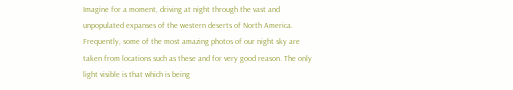Imagine for a moment, driving at night through the vast and unpopulated expanses of the western deserts of North America. Frequently, some of the most amazing photos of our night sky are taken from locations such as these and for very good reason. The only light visible is that which is being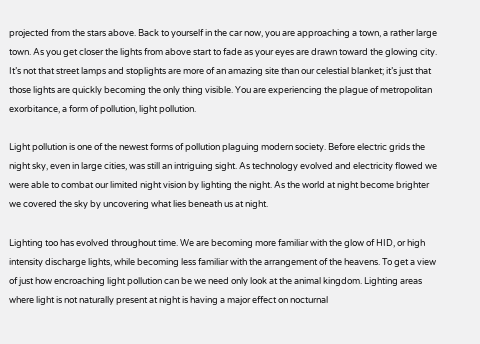projected from the stars above. Back to yourself in the car now, you are approaching a town, a rather large town. As you get closer the lights from above start to fade as your eyes are drawn toward the glowing city. It’s not that street lamps and stoplights are more of an amazing site than our celestial blanket; it’s just that those lights are quickly becoming the only thing visible. You are experiencing the plague of metropolitan exorbitance, a form of pollution, light pollution.

Light pollution is one of the newest forms of pollution plaguing modern society. Before electric grids the night sky, even in large cities, was still an intriguing sight. As technology evolved and electricity flowed we were able to combat our limited night vision by lighting the night. As the world at night become brighter we covered the sky by uncovering what lies beneath us at night.

Lighting too has evolved throughout time. We are becoming more familiar with the glow of HID, or high intensity discharge lights, while becoming less familiar with the arrangement of the heavens. To get a view of just how encroaching light pollution can be we need only look at the animal kingdom. Lighting areas where light is not naturally present at night is having a major effect on nocturnal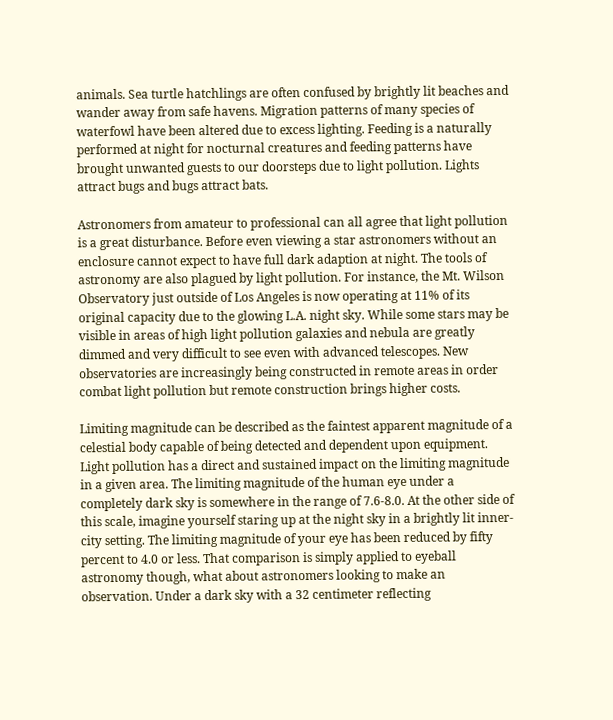animals. Sea turtle hatchlings are often confused by brightly lit beaches and wander away from safe havens. Migration patterns of many species of waterfowl have been altered due to excess lighting. Feeding is a naturally performed at night for nocturnal creatures and feeding patterns have brought unwanted guests to our doorsteps due to light pollution. Lights attract bugs and bugs attract bats.

Astronomers from amateur to professional can all agree that light pollution is a great disturbance. Before even viewing a star astronomers without an enclosure cannot expect to have full dark adaption at night. The tools of astronomy are also plagued by light pollution. For instance, the Mt. Wilson Observatory just outside of Los Angeles is now operating at 11% of its original capacity due to the glowing L.A. night sky. While some stars may be visible in areas of high light pollution galaxies and nebula are greatly dimmed and very difficult to see even with advanced telescopes. New observatories are increasingly being constructed in remote areas in order combat light pollution but remote construction brings higher costs.

Limiting magnitude can be described as the faintest apparent magnitude of a celestial body capable of being detected and dependent upon equipment. Light pollution has a direct and sustained impact on the limiting magnitude in a given area. The limiting magnitude of the human eye under a completely dark sky is somewhere in the range of 7.6-8.0. At the other side of this scale, imagine yourself staring up at the night sky in a brightly lit inner-city setting. The limiting magnitude of your eye has been reduced by fifty percent to 4.0 or less. That comparison is simply applied to eyeball astronomy though, what about astronomers looking to make an observation. Under a dark sky with a 32 centimeter reflecting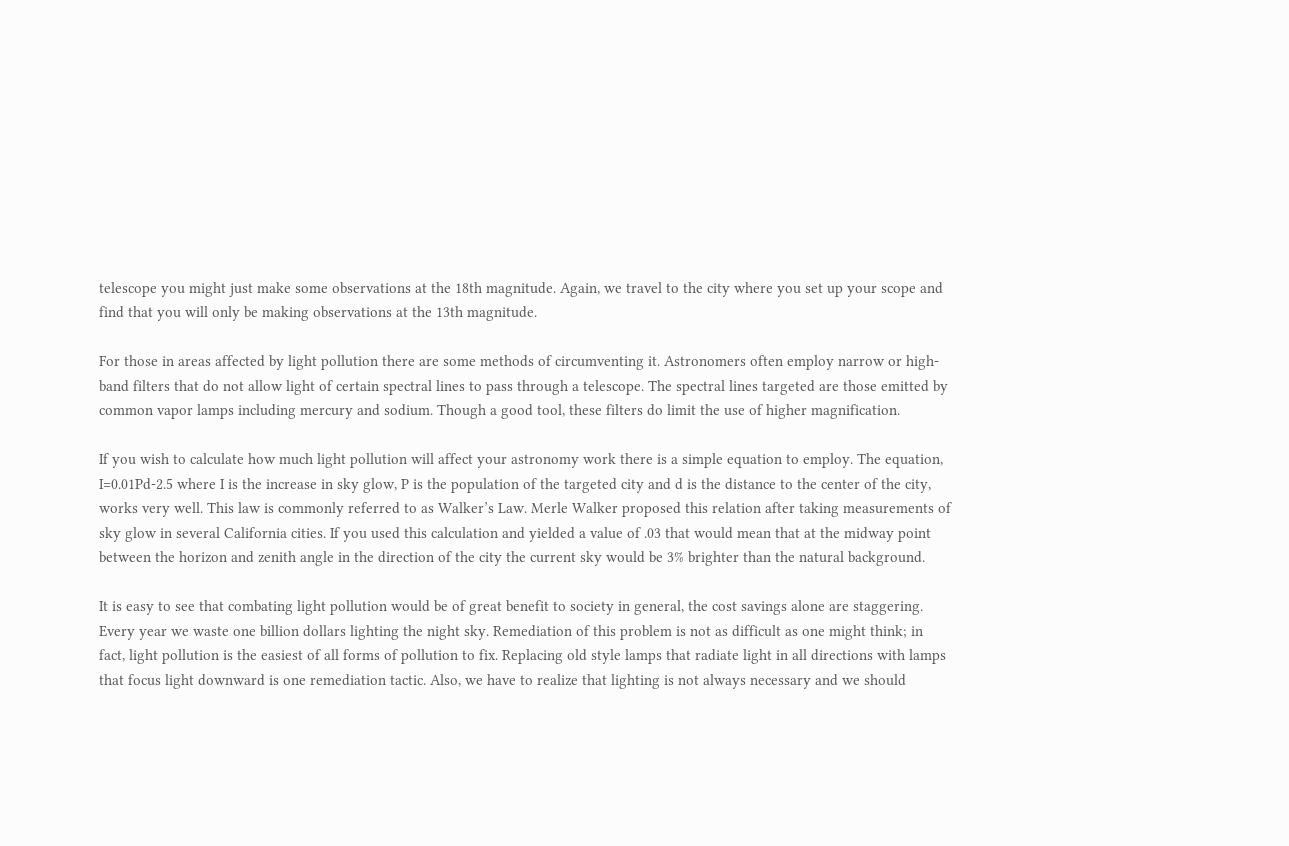telescope you might just make some observations at the 18th magnitude. Again, we travel to the city where you set up your scope and find that you will only be making observations at the 13th magnitude.

For those in areas affected by light pollution there are some methods of circumventing it. Astronomers often employ narrow or high-band filters that do not allow light of certain spectral lines to pass through a telescope. The spectral lines targeted are those emitted by common vapor lamps including mercury and sodium. Though a good tool, these filters do limit the use of higher magnification.

If you wish to calculate how much light pollution will affect your astronomy work there is a simple equation to employ. The equation, I=0.01Pd-2.5 where I is the increase in sky glow, P is the population of the targeted city and d is the distance to the center of the city, works very well. This law is commonly referred to as Walker’s Law. Merle Walker proposed this relation after taking measurements of sky glow in several California cities. If you used this calculation and yielded a value of .03 that would mean that at the midway point between the horizon and zenith angle in the direction of the city the current sky would be 3% brighter than the natural background.

It is easy to see that combating light pollution would be of great benefit to society in general, the cost savings alone are staggering. Every year we waste one billion dollars lighting the night sky. Remediation of this problem is not as difficult as one might think; in fact, light pollution is the easiest of all forms of pollution to fix. Replacing old style lamps that radiate light in all directions with lamps that focus light downward is one remediation tactic. Also, we have to realize that lighting is not always necessary and we should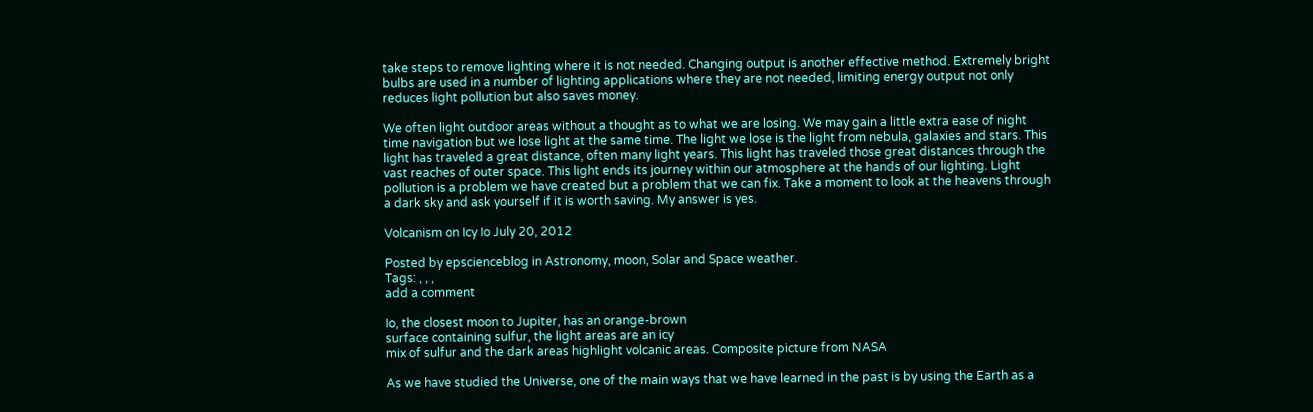take steps to remove lighting where it is not needed. Changing output is another effective method. Extremely bright bulbs are used in a number of lighting applications where they are not needed, limiting energy output not only reduces light pollution but also saves money.

We often light outdoor areas without a thought as to what we are losing. We may gain a little extra ease of night time navigation but we lose light at the same time. The light we lose is the light from nebula, galaxies and stars. This light has traveled a great distance, often many light years. This light has traveled those great distances through the vast reaches of outer space. This light ends its journey within our atmosphere at the hands of our lighting. Light pollution is a problem we have created but a problem that we can fix. Take a moment to look at the heavens through a dark sky and ask yourself if it is worth saving. My answer is yes.

Volcanism on Icy Io July 20, 2012

Posted by epscienceblog in Astronomy, moon, Solar and Space weather.
Tags: , , ,
add a comment

Io, the closest moon to Jupiter, has an orange-brown
surface containing sulfur, the light areas are an icy
mix of sulfur and the dark areas highlight volcanic areas. Composite picture from NASA

As we have studied the Universe, one of the main ways that we have learned in the past is by using the Earth as a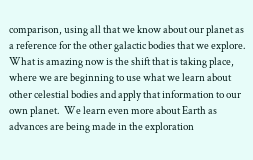comparison, using all that we know about our planet as a reference for the other galactic bodies that we explore.  What is amazing now is the shift that is taking place, where we are beginning to use what we learn about other celestial bodies and apply that information to our own planet.  We learn even more about Earth as advances are being made in the exploration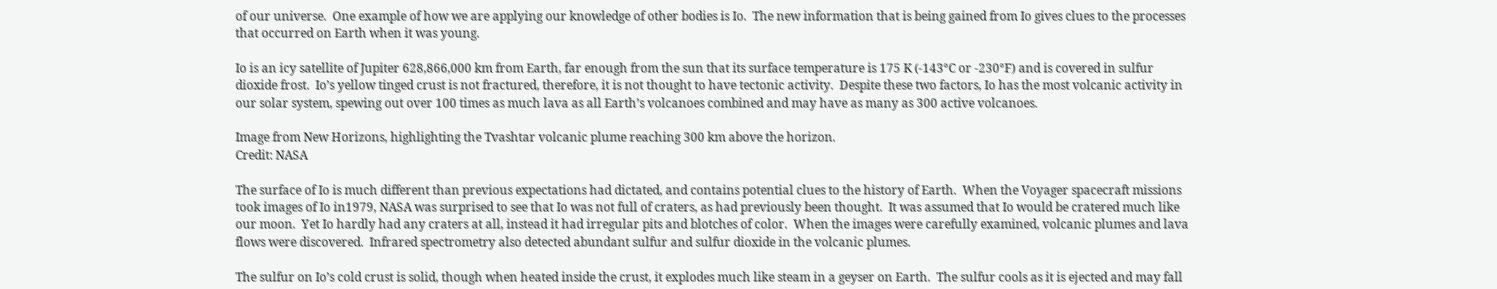of our universe.  One example of how we are applying our knowledge of other bodies is Io.  The new information that is being gained from Io gives clues to the processes that occurred on Earth when it was young.

Io is an icy satellite of Jupiter 628,866,000 km from Earth, far enough from the sun that its surface temperature is 175 K (-143°C or -230°F) and is covered in sulfur dioxide frost.  Io’s yellow tinged crust is not fractured, therefore, it is not thought to have tectonic activity.  Despite these two factors, Io has the most volcanic activity in our solar system, spewing out over 100 times as much lava as all Earth’s volcanoes combined and may have as many as 300 active volcanoes.

Image from New Horizons, highlighting the Tvashtar volcanic plume reaching 300 km above the horizon.
Credit: NASA

The surface of Io is much different than previous expectations had dictated, and contains potential clues to the history of Earth.  When the Voyager spacecraft missions took images of Io in1979, NASA was surprised to see that Io was not full of craters, as had previously been thought.  It was assumed that Io would be cratered much like our moon.  Yet Io hardly had any craters at all, instead it had irregular pits and blotches of color.  When the images were carefully examined, volcanic plumes and lava flows were discovered.  Infrared spectrometry also detected abundant sulfur and sulfur dioxide in the volcanic plumes.

The sulfur on Io’s cold crust is solid, though when heated inside the crust, it explodes much like steam in a geyser on Earth.  The sulfur cools as it is ejected and may fall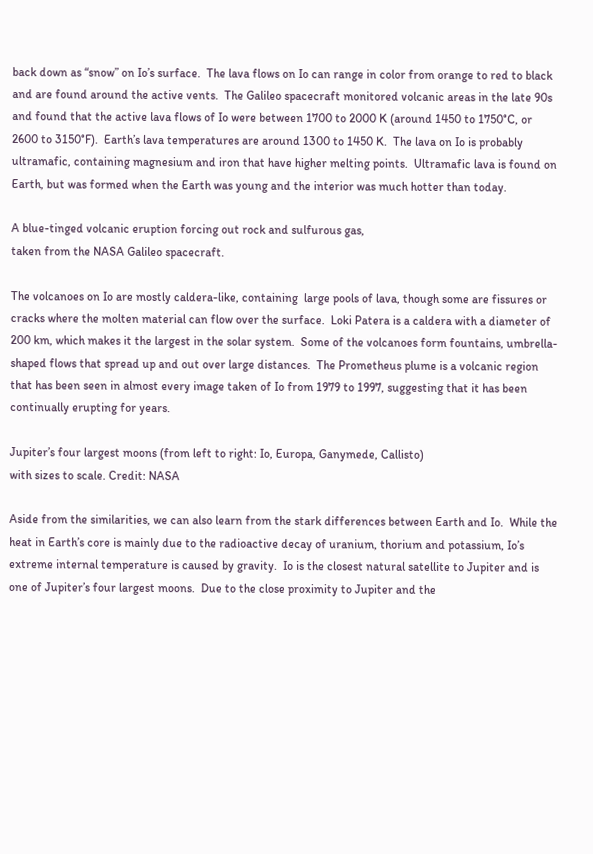back down as “snow” on Io’s surface.  The lava flows on Io can range in color from orange to red to black and are found around the active vents.  The Galileo spacecraft monitored volcanic areas in the late 90s and found that the active lava flows of Io were between 1700 to 2000 K (around 1450 to 1750°C, or 2600 to 3150°F).  Earth’s lava temperatures are around 1300 to 1450 K.  The lava on Io is probably ultramafic, containing magnesium and iron that have higher melting points.  Ultramafic lava is found on Earth, but was formed when the Earth was young and the interior was much hotter than today.

A blue-tinged volcanic eruption forcing out rock and sulfurous gas,
taken from the NASA Galileo spacecraft.

The volcanoes on Io are mostly caldera-like, containing  large pools of lava, though some are fissures or cracks where the molten material can flow over the surface.  Loki Patera is a caldera with a diameter of 200 km, which makes it the largest in the solar system.  Some of the volcanoes form fountains, umbrella-shaped flows that spread up and out over large distances.  The Prometheus plume is a volcanic region that has been seen in almost every image taken of Io from 1979 to 1997, suggesting that it has been continually erupting for years.

Jupiter’s four largest moons (from left to right: Io, Europa, Ganymede, Callisto)
with sizes to scale. Credit: NASA

Aside from the similarities, we can also learn from the stark differences between Earth and Io.  While the heat in Earth’s core is mainly due to the radioactive decay of uranium, thorium and potassium, Io’s extreme internal temperature is caused by gravity.  Io is the closest natural satellite to Jupiter and is one of Jupiter’s four largest moons.  Due to the close proximity to Jupiter and the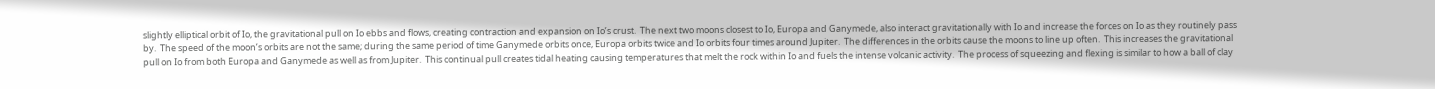slightly elliptical orbit of Io, the gravitational pull on Io ebbs and flows, creating contraction and expansion on Io’s crust.  The next two moons closest to Io, Europa and Ganymede, also interact gravitationally with Io and increase the forces on Io as they routinely pass by.  The speed of the moon’s orbits are not the same; during the same period of time Ganymede orbits once, Europa orbits twice and Io orbits four times around Jupiter.  The differences in the orbits cause the moons to line up often.  This increases the gravitational pull on Io from both Europa and Ganymede as well as from Jupiter.  This continual pull creates tidal heating causing temperatures that melt the rock within Io and fuels the intense volcanic activity.  The process of squeezing and flexing is similar to how a ball of clay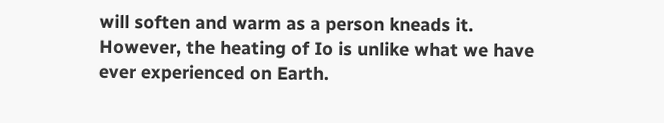will soften and warm as a person kneads it.  However, the heating of Io is unlike what we have ever experienced on Earth.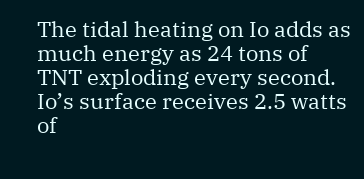The tidal heating on Io adds as much energy as 24 tons of TNT exploding every second.  Io’s surface receives 2.5 watts of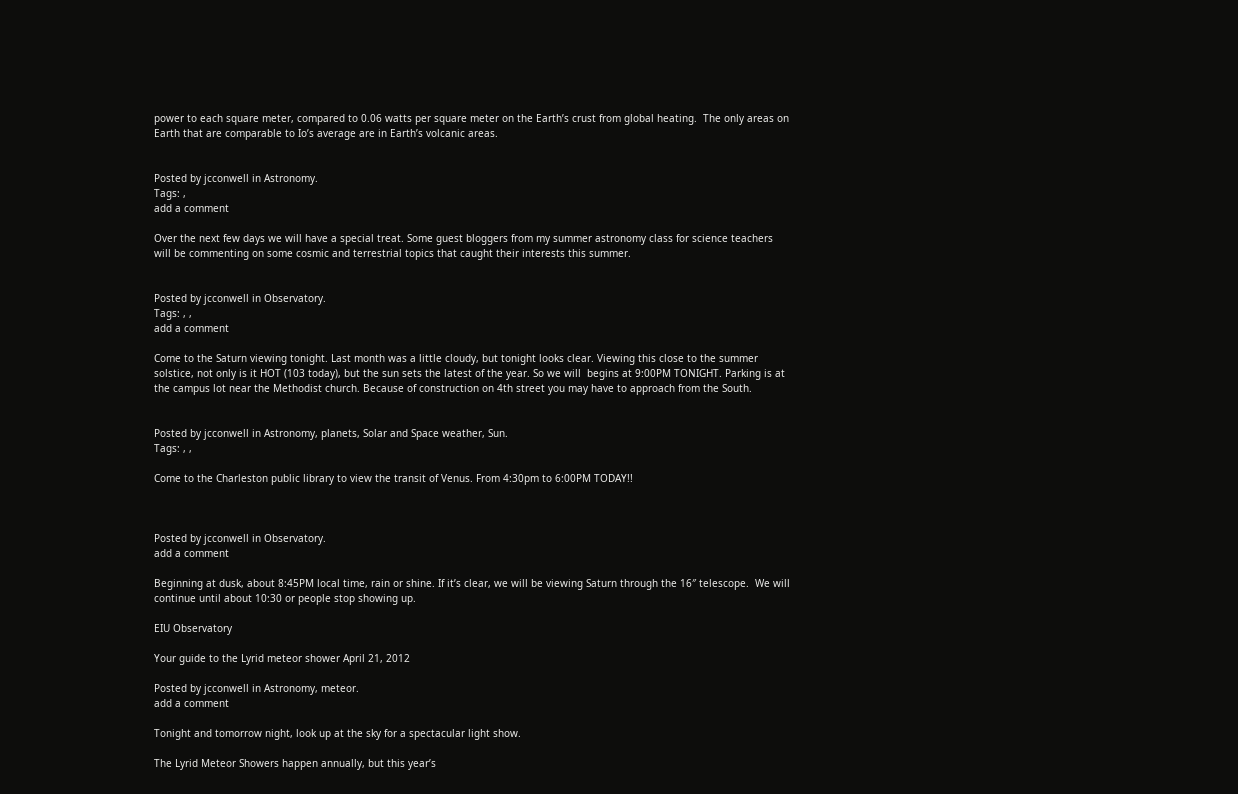power to each square meter, compared to 0.06 watts per square meter on the Earth’s crust from global heating.  The only areas on Earth that are comparable to Io’s average are in Earth’s volcanic areas.


Posted by jcconwell in Astronomy.
Tags: ,
add a comment

Over the next few days we will have a special treat. Some guest bloggers from my summer astronomy class for science teachers will be commenting on some cosmic and terrestrial topics that caught their interests this summer.


Posted by jcconwell in Observatory.
Tags: , ,
add a comment

Come to the Saturn viewing tonight. Last month was a little cloudy, but tonight looks clear. Viewing this close to the summer solstice, not only is it HOT (103 today), but the sun sets the latest of the year. So we will  begins at 9:00PM TONIGHT. Parking is at the campus lot near the Methodist church. Because of construction on 4th street you may have to approach from the South.


Posted by jcconwell in Astronomy, planets, Solar and Space weather, Sun.
Tags: , ,

Come to the Charleston public library to view the transit of Venus. From 4:30pm to 6:00PM TODAY!!



Posted by jcconwell in Observatory.
add a comment

Beginning at dusk, about 8:45PM local time, rain or shine. If it’s clear, we will be viewing Saturn through the 16″ telescope.  We will continue until about 10:30 or people stop showing up.

EIU Observatory

Your guide to the Lyrid meteor shower April 21, 2012

Posted by jcconwell in Astronomy, meteor.
add a comment

Tonight and tomorrow night, look up at the sky for a spectacular light show.

The Lyrid Meteor Showers happen annually, but this year’s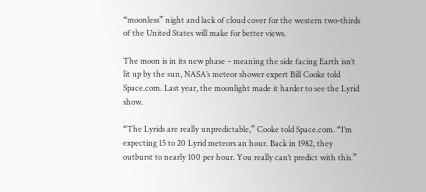“moonless” night and lack of cloud cover for the western two-thirds of the United States will make for better views.

The moon is in its new phase – meaning the side facing Earth isn’t lit up by the sun, NASA’s meteor shower expert Bill Cooke told Space.com. Last year, the moonlight made it harder to see the Lyrid show.

“The Lyrids are really unpredictable,” Cooke told Space.com. “I’m expecting 15 to 20 Lyrid meteors an hour. Back in 1982, they outburst to nearly 100 per hour. You really can’t predict with this.”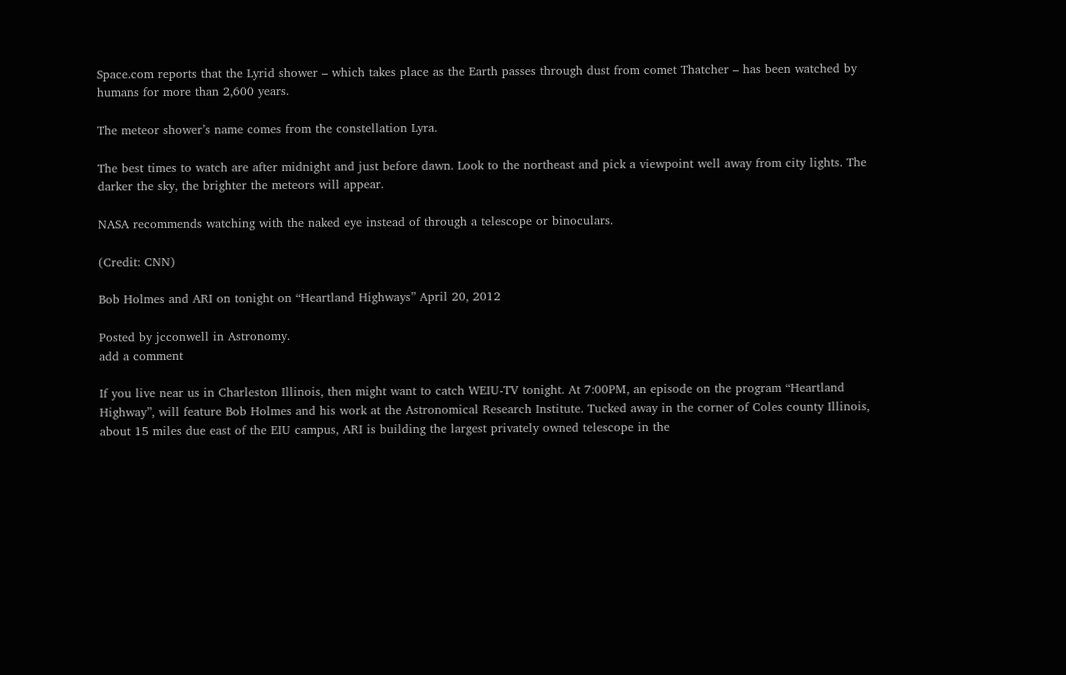Space.com reports that the Lyrid shower – which takes place as the Earth passes through dust from comet Thatcher – has been watched by humans for more than 2,600 years.

The meteor shower’s name comes from the constellation Lyra.

The best times to watch are after midnight and just before dawn. Look to the northeast and pick a viewpoint well away from city lights. The darker the sky, the brighter the meteors will appear.

NASA recommends watching with the naked eye instead of through a telescope or binoculars.

(Credit: CNN)

Bob Holmes and ARI on tonight on “Heartland Highways” April 20, 2012

Posted by jcconwell in Astronomy.
add a comment

If you live near us in Charleston Illinois, then might want to catch WEIU-TV tonight. At 7:00PM, an episode on the program “Heartland Highway”, will feature Bob Holmes and his work at the Astronomical Research Institute. Tucked away in the corner of Coles county Illinois, about 15 miles due east of the EIU campus, ARI is building the largest privately owned telescope in the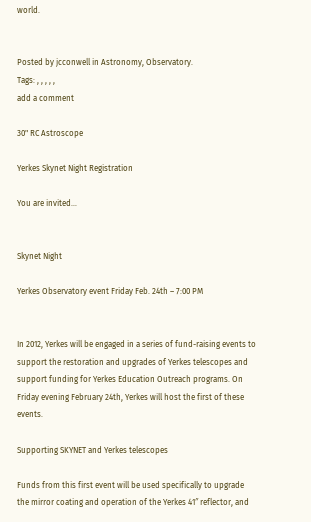world.


Posted by jcconwell in Astronomy, Observatory.
Tags: , , , , ,
add a comment

30" RC Astroscope

Yerkes Skynet Night Registration

You are invited…


Skynet Night

Yerkes Observatory event Friday Feb. 24th – 7:00 PM


In 2012, Yerkes will be engaged in a series of fund-raising events to support the restoration and upgrades of Yerkes telescopes and support funding for Yerkes Education Outreach programs. On Friday evening February 24th, Yerkes will host the first of these events.

Supporting SKYNET and Yerkes telescopes

Funds from this first event will be used specifically to upgrade the mirror coating and operation of the Yerkes 41″ reflector, and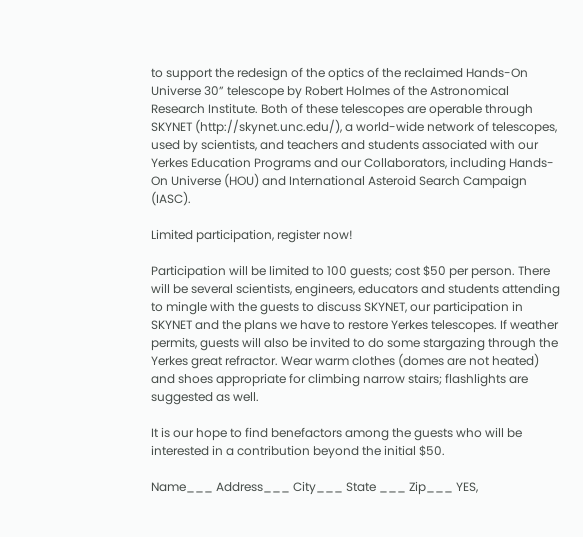to support the redesign of the optics of the reclaimed Hands-On Universe 30” telescope by Robert Holmes of the Astronomical Research Institute. Both of these telescopes are operable through SKYNET (http://skynet.unc.edu/), a world-wide network of telescopes, used by scientists, and teachers and students associated with our Yerkes Education Programs and our Collaborators, including Hands-On Universe (HOU) and International Asteroid Search Campaign (IASC).

Limited participation, register now!

Participation will be limited to 100 guests; cost $50 per person. There will be several scientists, engineers, educators and students attending to mingle with the guests to discuss SKYNET, our participation in SKYNET and the plans we have to restore Yerkes telescopes. If weather permits, guests will also be invited to do some stargazing through the Yerkes great refractor. Wear warm clothes (domes are not heated) and shoes appropriate for climbing narrow stairs; flashlights are suggested as well.

It is our hope to find benefactors among the guests who will be interested in a contribution beyond the initial $50.

Name___ Address___ City___ State ___ Zip___ YES,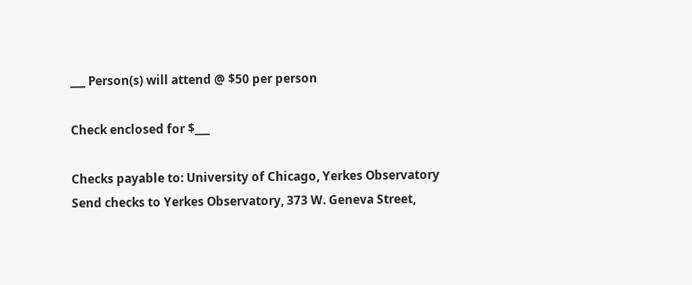___ Person(s) will attend @ $50 per person

Check enclosed for $___

Checks payable to: University of Chicago, Yerkes Observatory
Send checks to Yerkes Observatory, 373 W. Geneva Street,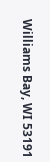Williams Bay, WI 53191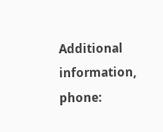Additional information, phone: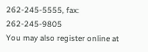262-245-5555, fax: 262-245-9805
You may also register online at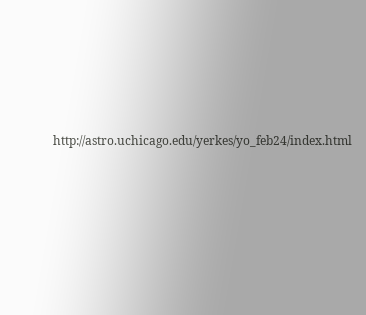http://astro.uchicago.edu/yerkes/yo_feb24/index.html